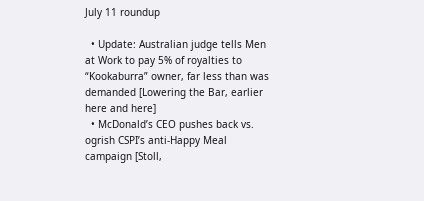July 11 roundup

  • Update: Australian judge tells Men at Work to pay 5% of royalties to “Kookaburra” owner, far less than was demanded [Lowering the Bar, earlier here and here]
  • McDonald’s CEO pushes back vs. ogrish CSPI’s anti-Happy Meal campaign [Stoll,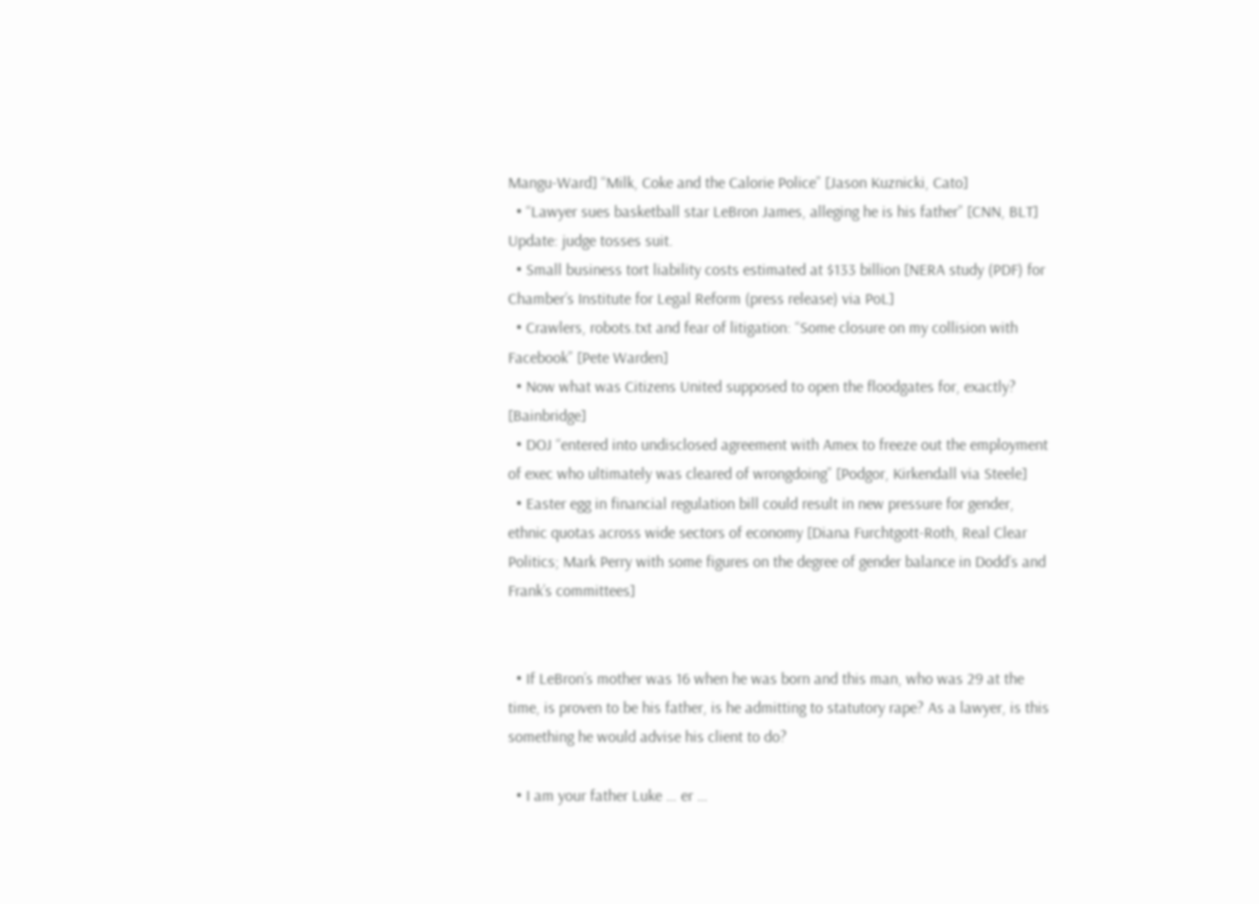Mangu-Ward] “Milk, Coke and the Calorie Police” [Jason Kuznicki, Cato]
  • “Lawyer sues basketball star LeBron James, alleging he is his father” [CNN, BLT] Update: judge tosses suit.
  • Small business tort liability costs estimated at $133 billion [NERA study (PDF) for Chamber’s Institute for Legal Reform (press release) via PoL]
  • Crawlers, robots.txt and fear of litigation: “Some closure on my collision with Facebook” [Pete Warden]
  • Now what was Citizens United supposed to open the floodgates for, exactly? [Bainbridge]
  • DOJ “entered into undisclosed agreement with Amex to freeze out the employment of exec who ultimately was cleared of wrongdoing” [Podgor, Kirkendall via Steele]
  • Easter egg in financial regulation bill could result in new pressure for gender, ethnic quotas across wide sectors of economy [Diana Furchtgott-Roth, Real Clear Politics; Mark Perry with some figures on the degree of gender balance in Dodd’s and Frank’s committees]


  • If LeBron’s mother was 16 when he was born and this man, who was 29 at the time, is proven to be his father, is he admitting to statutory rape? As a lawyer, is this something he would advise his client to do?

  • I am your father Luke … er …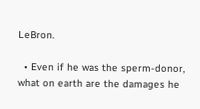LeBron.

  • Even if he was the sperm-donor, what on earth are the damages he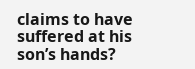claims to have suffered at his son’s hands?